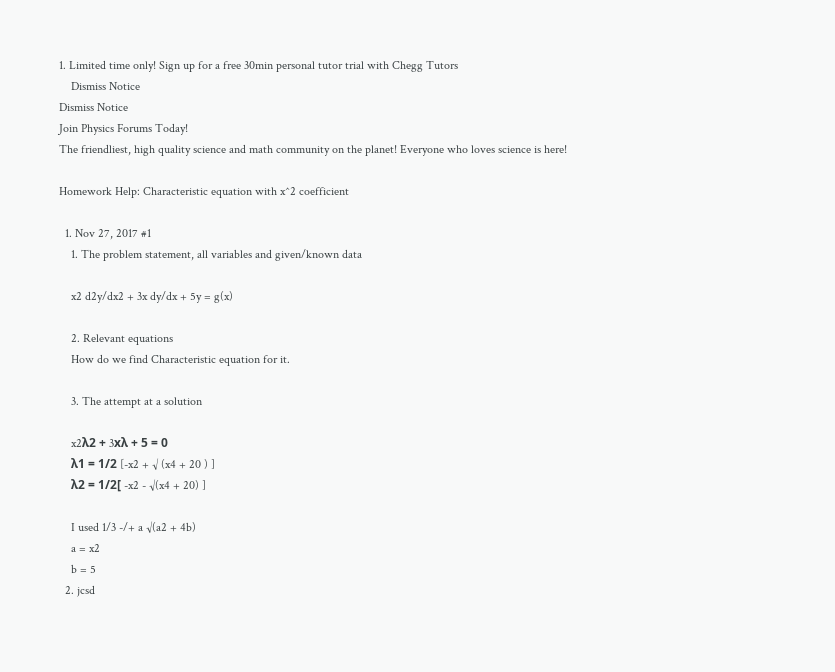1. Limited time only! Sign up for a free 30min personal tutor trial with Chegg Tutors
    Dismiss Notice
Dismiss Notice
Join Physics Forums Today!
The friendliest, high quality science and math community on the planet! Everyone who loves science is here!

Homework Help: Characteristic equation with x^2 coefficient

  1. Nov 27, 2017 #1
    1. The problem statement, all variables and given/known data

    x2 d2y/dx2 + 3x dy/dx + 5y = g(x)

    2. Relevant equations
    How do we find Characteristic equation for it.

    3. The attempt at a solution

    x2λ2 + 3xλ + 5 = 0
    λ1 = 1/2 [-x2 + √ (x4 + 20 ) ]
    λ2 = 1/2[ -x2 - √(x4 + 20) ]

    I used 1/3 -/+ a √(a2 + 4b)
    a = x2
    b = 5
  2. jcsd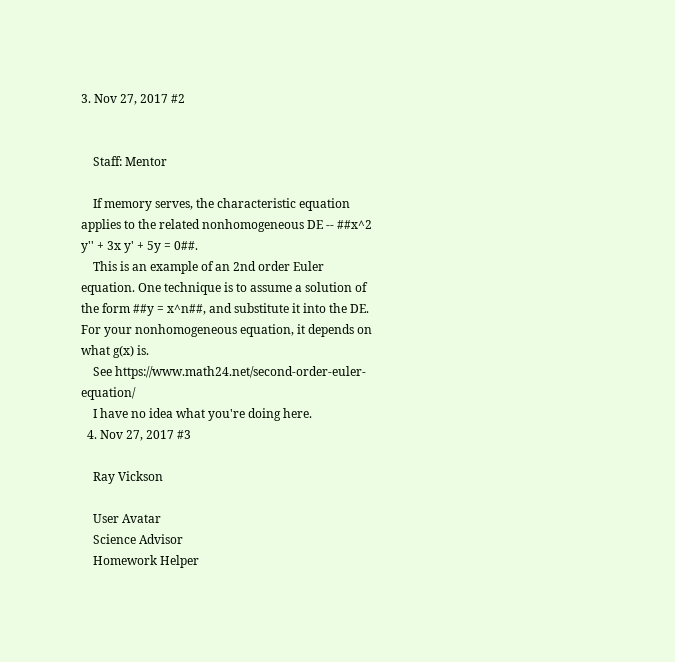3. Nov 27, 2017 #2


    Staff: Mentor

    If memory serves, the characteristic equation applies to the related nonhomogeneous DE -- ##x^2 y'' + 3x y' + 5y = 0##.
    This is an example of an 2nd order Euler equation. One technique is to assume a solution of the form ##y = x^n##, and substitute it into the DE. For your nonhomogeneous equation, it depends on what g(x) is.
    See https://www.math24.net/second-order-euler-equation/
    I have no idea what you're doing here.
  4. Nov 27, 2017 #3

    Ray Vickson

    User Avatar
    Science Advisor
    Homework Helper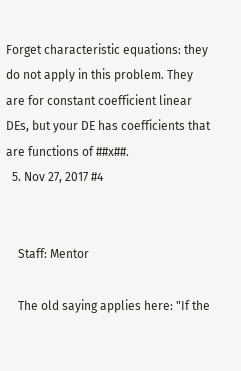Forget characteristic equations: they do not apply in this problem. They are for constant coefficient linear DEs, but your DE has coefficients that are functions of ##x##.
  5. Nov 27, 2017 #4


    Staff: Mentor

    The old saying applies here: "If the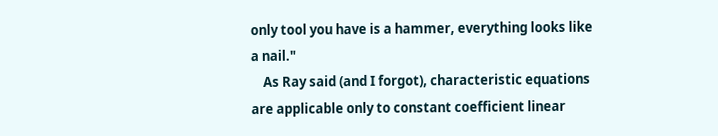only tool you have is a hammer, everything looks like a nail."
    As Ray said (and I forgot), characteristic equations are applicable only to constant coefficient linear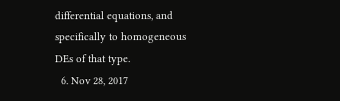differential equations, and specifically to homogeneous DEs of that type.
  6. Nov 28, 2017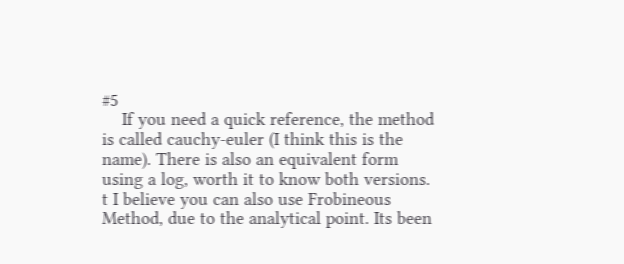#5
    If you need a quick reference, the method is called cauchy-euler (I think this is the name). There is also an equivalent form using a log, worth it to know both versions. t I believe you can also use Frobineous Method, due to the analytical point. Its been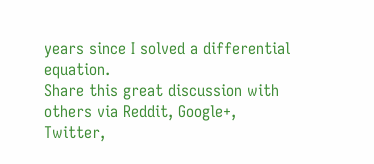years since I solved a differential equation.
Share this great discussion with others via Reddit, Google+, Twitter,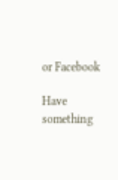or Facebook

Have something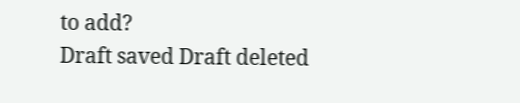to add?
Draft saved Draft deleted